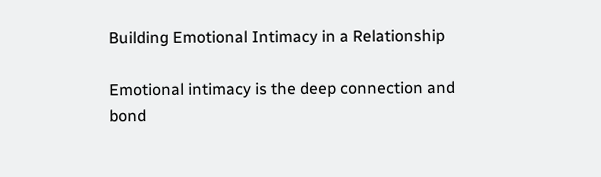Building Emotional Intimacy in a Relationship

Emotional intimacy is the deep connection and bond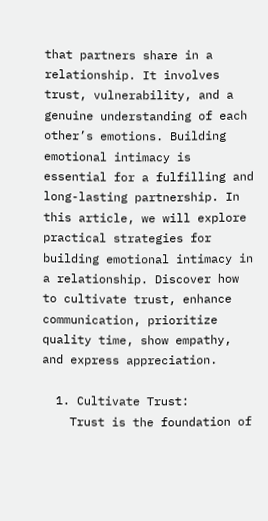that partners share in a relationship. It involves trust, vulnerability, and a genuine understanding of each other’s emotions. Building emotional intimacy is essential for a fulfilling and long-lasting partnership. In this article, we will explore practical strategies for building emotional intimacy in a relationship. Discover how to cultivate trust, enhance communication, prioritize quality time, show empathy, and express appreciation.

  1. Cultivate Trust:
    Trust is the foundation of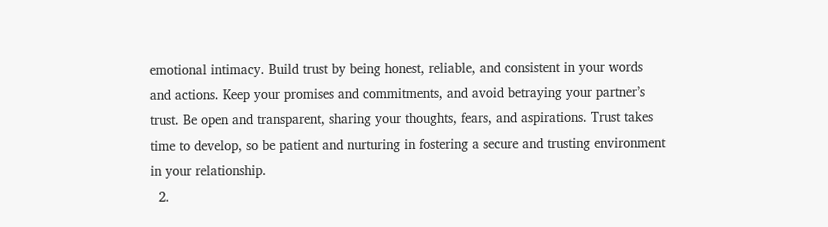emotional intimacy. Build trust by being honest, reliable, and consistent in your words and actions. Keep your promises and commitments, and avoid betraying your partner’s trust. Be open and transparent, sharing your thoughts, fears, and aspirations. Trust takes time to develop, so be patient and nurturing in fostering a secure and trusting environment in your relationship.
  2.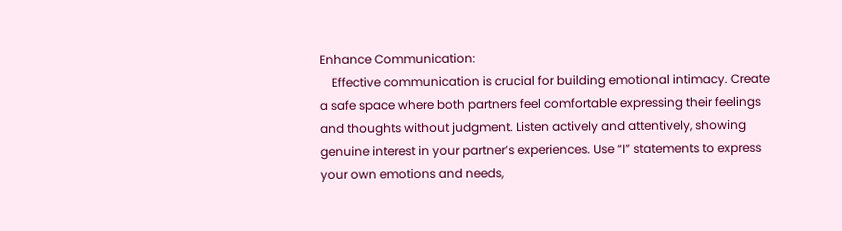Enhance Communication:
    Effective communication is crucial for building emotional intimacy. Create a safe space where both partners feel comfortable expressing their feelings and thoughts without judgment. Listen actively and attentively, showing genuine interest in your partner’s experiences. Use “I” statements to express your own emotions and needs,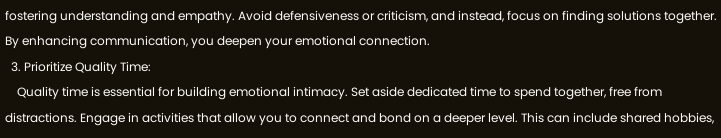fostering understanding and empathy. Avoid defensiveness or criticism, and instead, focus on finding solutions together. By enhancing communication, you deepen your emotional connection.
  3. Prioritize Quality Time:
    Quality time is essential for building emotional intimacy. Set aside dedicated time to spend together, free from distractions. Engage in activities that allow you to connect and bond on a deeper level. This can include shared hobbies,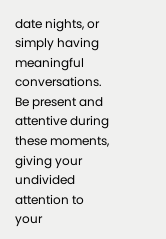date nights, or simply having meaningful conversations. Be present and attentive during these moments, giving your undivided attention to your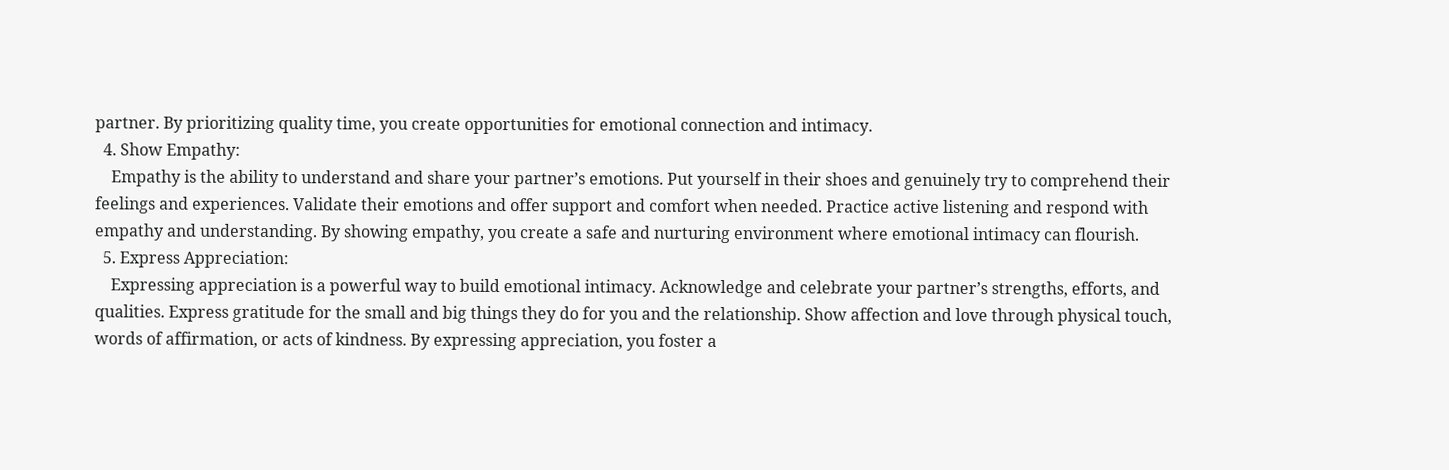partner. By prioritizing quality time, you create opportunities for emotional connection and intimacy.
  4. Show Empathy:
    Empathy is the ability to understand and share your partner’s emotions. Put yourself in their shoes and genuinely try to comprehend their feelings and experiences. Validate their emotions and offer support and comfort when needed. Practice active listening and respond with empathy and understanding. By showing empathy, you create a safe and nurturing environment where emotional intimacy can flourish.
  5. Express Appreciation:
    Expressing appreciation is a powerful way to build emotional intimacy. Acknowledge and celebrate your partner’s strengths, efforts, and qualities. Express gratitude for the small and big things they do for you and the relationship. Show affection and love through physical touch, words of affirmation, or acts of kindness. By expressing appreciation, you foster a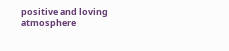positive and loving atmosphere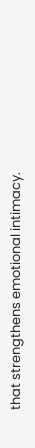that strengthens emotional intimacy.